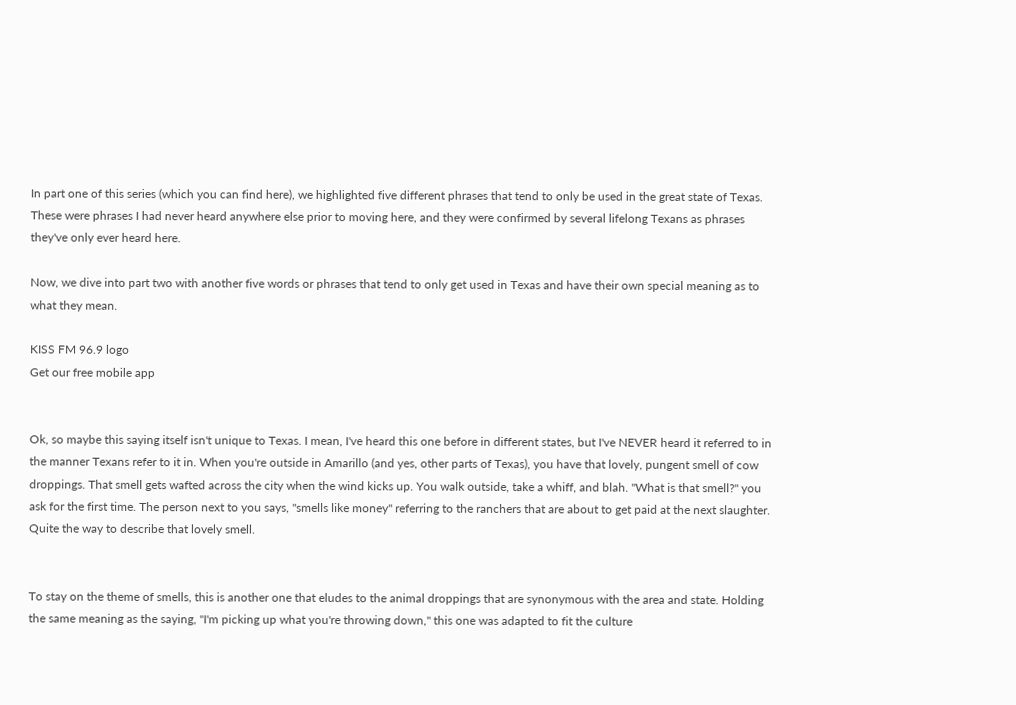In part one of this series (which you can find here), we highlighted five different phrases that tend to only be used in the great state of Texas. These were phrases I had never heard anywhere else prior to moving here, and they were confirmed by several lifelong Texans as phrases they've only ever heard here.

Now, we dive into part two with another five words or phrases that tend to only get used in Texas and have their own special meaning as to what they mean.

KISS FM 96.9 logo
Get our free mobile app


Ok, so maybe this saying itself isn't unique to Texas. I mean, I've heard this one before in different states, but I've NEVER heard it referred to in the manner Texans refer to it in. When you're outside in Amarillo (and yes, other parts of Texas), you have that lovely, pungent smell of cow droppings. That smell gets wafted across the city when the wind kicks up. You walk outside, take a whiff, and blah. "What is that smell?" you ask for the first time. The person next to you says, "smells like money" referring to the ranchers that are about to get paid at the next slaughter. Quite the way to describe that lovely smell.


To stay on the theme of smells, this is another one that eludes to the animal droppings that are synonymous with the area and state. Holding the same meaning as the saying, "I'm picking up what you're throwing down," this one was adapted to fit the culture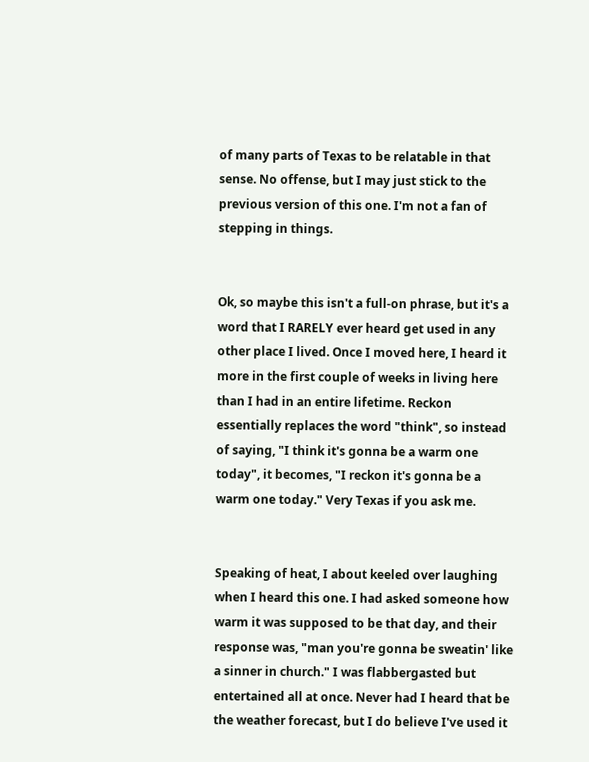of many parts of Texas to be relatable in that sense. No offense, but I may just stick to the previous version of this one. I'm not a fan of stepping in things.


Ok, so maybe this isn't a full-on phrase, but it's a word that I RARELY ever heard get used in any other place I lived. Once I moved here, I heard it more in the first couple of weeks in living here than I had in an entire lifetime. Reckon essentially replaces the word "think", so instead of saying, "I think it's gonna be a warm one today", it becomes, "I reckon it's gonna be a warm one today." Very Texas if you ask me.


Speaking of heat, I about keeled over laughing when I heard this one. I had asked someone how warm it was supposed to be that day, and their response was, "man you're gonna be sweatin' like a sinner in church." I was flabbergasted but entertained all at once. Never had I heard that be the weather forecast, but I do believe I've used it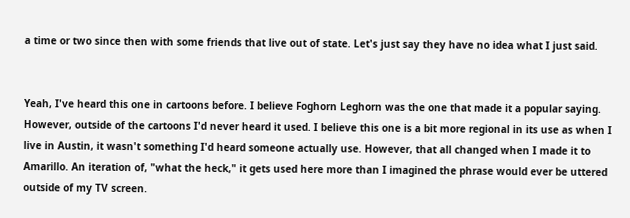a time or two since then with some friends that live out of state. Let's just say they have no idea what I just said.


Yeah, I've heard this one in cartoons before. I believe Foghorn Leghorn was the one that made it a popular saying. However, outside of the cartoons I'd never heard it used. I believe this one is a bit more regional in its use as when I live in Austin, it wasn't something I'd heard someone actually use. However, that all changed when I made it to Amarillo. An iteration of, "what the heck," it gets used here more than I imagined the phrase would ever be uttered outside of my TV screen.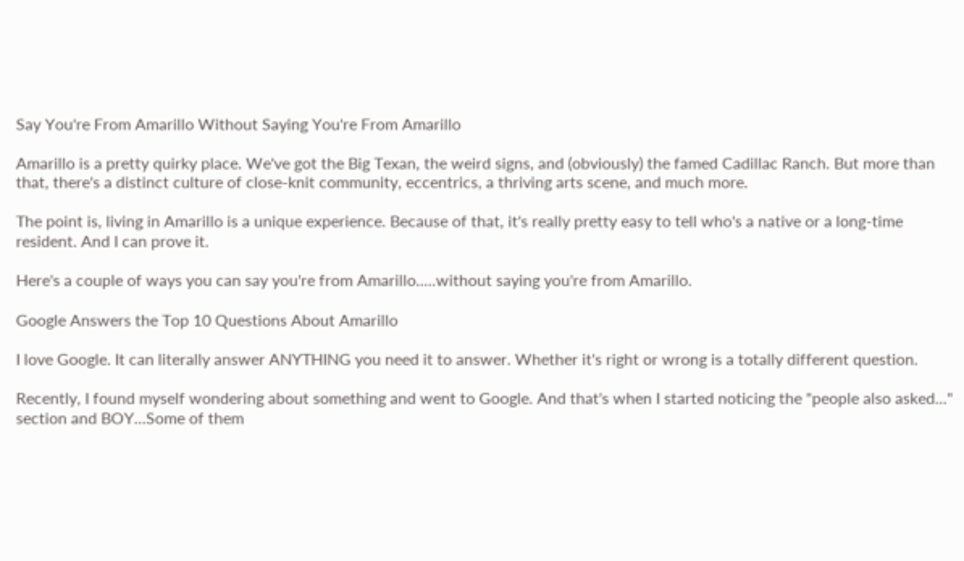Say You're From Amarillo Without Saying You're From Amarillo

Amarillo is a pretty quirky place. We've got the Big Texan, the weird signs, and (obviously) the famed Cadillac Ranch. But more than that, there's a distinct culture of close-knit community, eccentrics, a thriving arts scene, and much more.

The point is, living in Amarillo is a unique experience. Because of that, it's really pretty easy to tell who's a native or a long-time resident. And I can prove it.

Here's a couple of ways you can say you're from Amarillo.....without saying you're from Amarillo.

Google Answers the Top 10 Questions About Amarillo

I love Google. It can literally answer ANYTHING you need it to answer. Whether it's right or wrong is a totally different question.

Recently, I found myself wondering about something and went to Google. And that's when I started noticing the "people also asked..." section and BOY...Some of them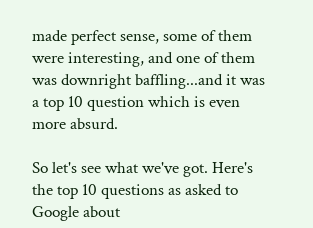made perfect sense, some of them were interesting, and one of them was downright baffling...and it was a top 10 question which is even more absurd.

So let's see what we've got. Here's the top 10 questions as asked to Google about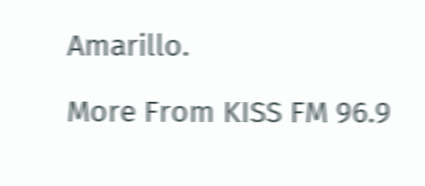Amarillo.

More From KISS FM 96.9